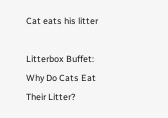Cat eats his litter

Litterbox Buffet: Why Do Cats Eat Their Litter?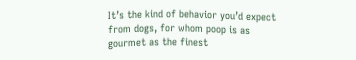It’s the kind of behavior you’d expect from dogs, for whom poop is as gourmet as the finest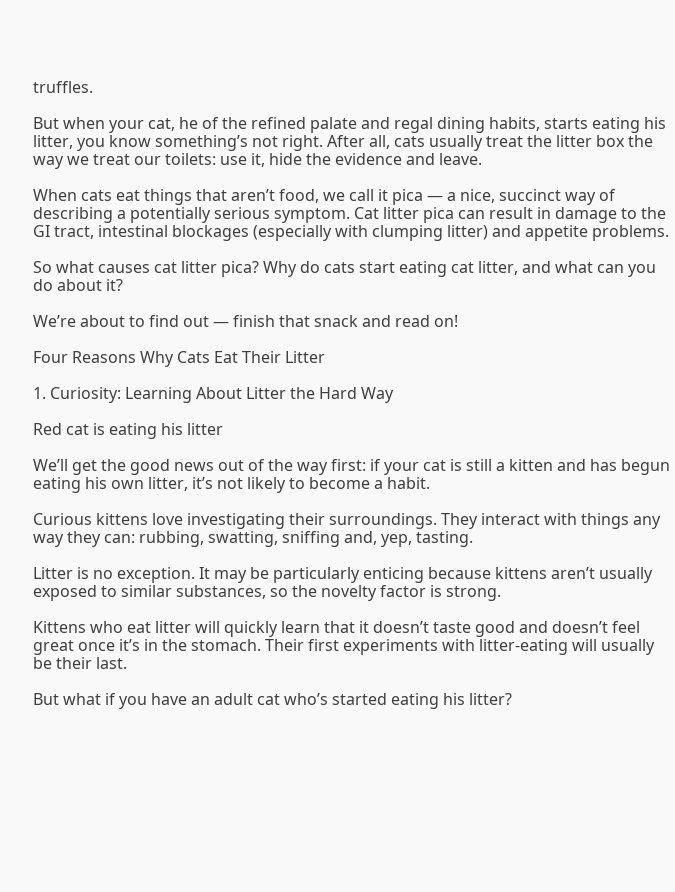truffles.

But when your cat, he of the refined palate and regal dining habits, starts eating his litter, you know something’s not right. After all, cats usually treat the litter box the way we treat our toilets: use it, hide the evidence and leave.

When cats eat things that aren’t food, we call it pica — a nice, succinct way of describing a potentially serious symptom. Cat litter pica can result in damage to the GI tract, intestinal blockages (especially with clumping litter) and appetite problems.

So what causes cat litter pica? Why do cats start eating cat litter, and what can you do about it?

We’re about to find out — finish that snack and read on!

Four Reasons Why Cats Eat Their Litter

1. Curiosity: Learning About Litter the Hard Way

Red cat is eating his litter

We’ll get the good news out of the way first: if your cat is still a kitten and has begun eating his own litter, it’s not likely to become a habit.

Curious kittens love investigating their surroundings. They interact with things any way they can: rubbing, swatting, sniffing and, yep, tasting.

Litter is no exception. It may be particularly enticing because kittens aren’t usually exposed to similar substances, so the novelty factor is strong.

Kittens who eat litter will quickly learn that it doesn’t taste good and doesn’t feel great once it’s in the stomach. Their first experiments with litter-eating will usually be their last.

But what if you have an adult cat who’s started eating his litter?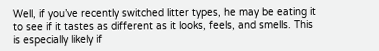Well, if you’ve recently switched litter types, he may be eating it to see if it tastes as different as it looks, feels, and smells. This is especially likely if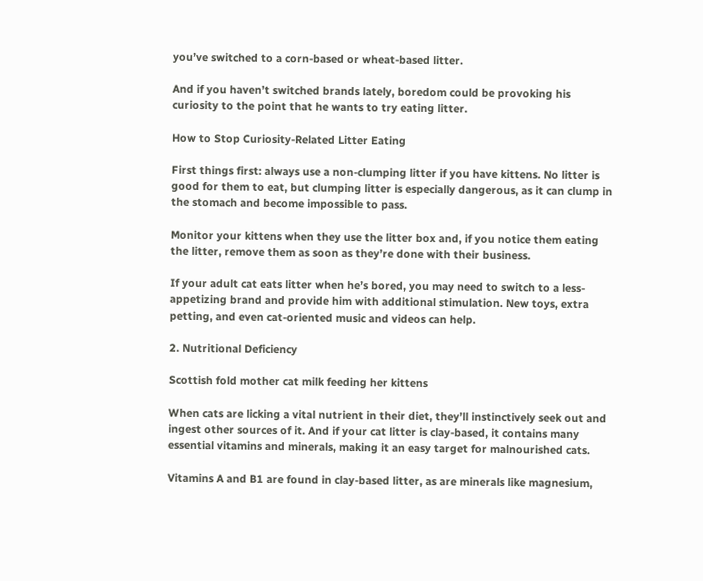you’ve switched to a corn-based or wheat-based litter.

And if you haven’t switched brands lately, boredom could be provoking his curiosity to the point that he wants to try eating litter.

How to Stop Curiosity-Related Litter Eating

First things first: always use a non-clumping litter if you have kittens. No litter is good for them to eat, but clumping litter is especially dangerous, as it can clump in the stomach and become impossible to pass.

Monitor your kittens when they use the litter box and, if you notice them eating the litter, remove them as soon as they’re done with their business.

If your adult cat eats litter when he’s bored, you may need to switch to a less-appetizing brand and provide him with additional stimulation. New toys, extra petting, and even cat-oriented music and videos can help.

2. Nutritional Deficiency

Scottish fold mother cat milk feeding her kittens

When cats are licking a vital nutrient in their diet, they’ll instinctively seek out and ingest other sources of it. And if your cat litter is clay-based, it contains many essential vitamins and minerals, making it an easy target for malnourished cats.

Vitamins A and B1 are found in clay-based litter, as are minerals like magnesium,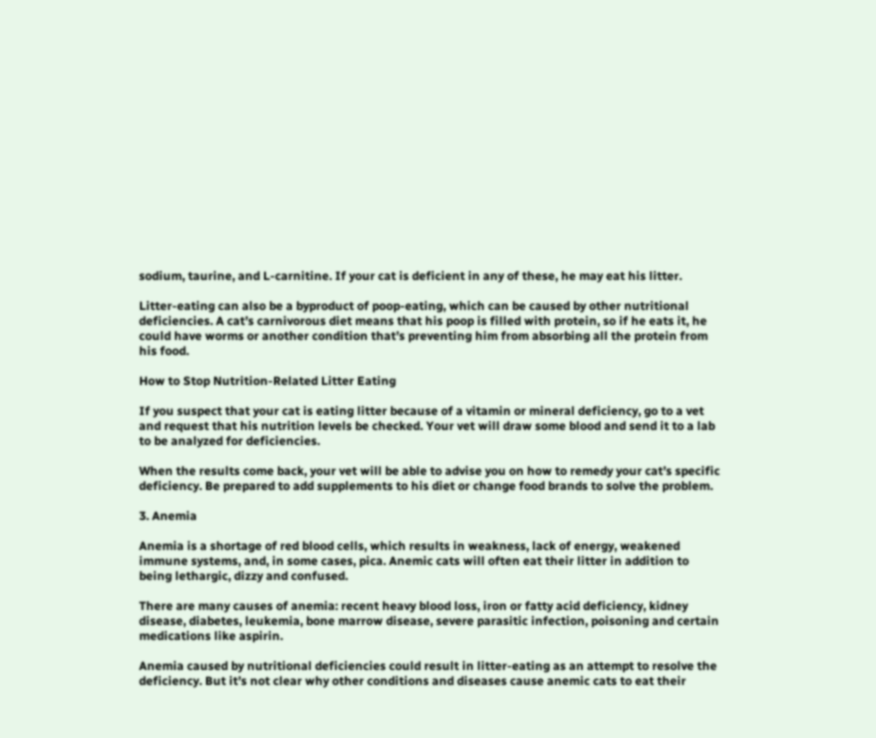sodium, taurine, and L-carnitine. If your cat is deficient in any of these, he may eat his litter.

Litter-eating can also be a byproduct of poop-eating, which can be caused by other nutritional deficiencies. A cat’s carnivorous diet means that his poop is filled with protein, so if he eats it, he could have worms or another condition that’s preventing him from absorbing all the protein from his food.

How to Stop Nutrition-Related Litter Eating

If you suspect that your cat is eating litter because of a vitamin or mineral deficiency, go to a vet and request that his nutrition levels be checked. Your vet will draw some blood and send it to a lab to be analyzed for deficiencies.

When the results come back, your vet will be able to advise you on how to remedy your cat’s specific deficiency. Be prepared to add supplements to his diet or change food brands to solve the problem.

3. Anemia

Anemia is a shortage of red blood cells, which results in weakness, lack of energy, weakened immune systems, and, in some cases, pica. Anemic cats will often eat their litter in addition to being lethargic, dizzy and confused.

There are many causes of anemia: recent heavy blood loss, iron or fatty acid deficiency, kidney disease, diabetes, leukemia, bone marrow disease, severe parasitic infection, poisoning and certain medications like aspirin.

Anemia caused by nutritional deficiencies could result in litter-eating as an attempt to resolve the deficiency. But it’s not clear why other conditions and diseases cause anemic cats to eat their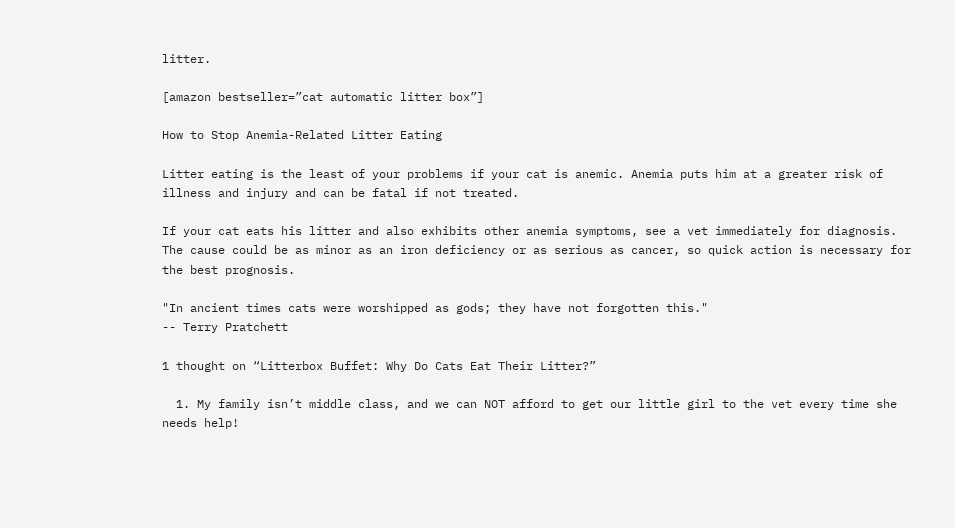litter.

[amazon bestseller=”cat automatic litter box”]

How to Stop Anemia-Related Litter Eating

Litter eating is the least of your problems if your cat is anemic. Anemia puts him at a greater risk of illness and injury and can be fatal if not treated.

If your cat eats his litter and also exhibits other anemia symptoms, see a vet immediately for diagnosis. The cause could be as minor as an iron deficiency or as serious as cancer, so quick action is necessary for the best prognosis.

"In ancient times cats were worshipped as gods; they have not forgotten this."
-- Terry Pratchett

1 thought on “Litterbox Buffet: Why Do Cats Eat Their Litter?”

  1. My family isn’t middle class, and we can NOT afford to get our little girl to the vet every time she needs help!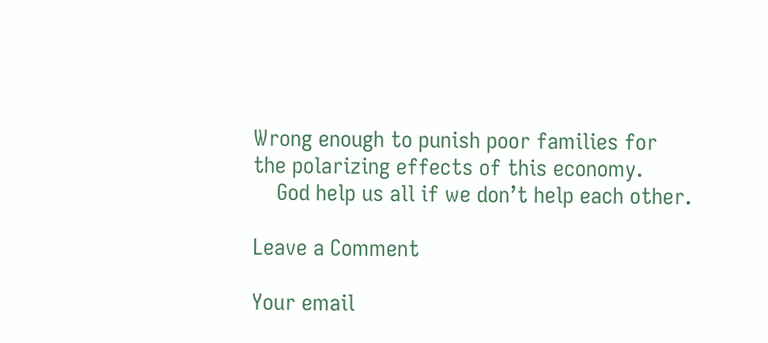Wrong enough to punish poor families for the polarizing effects of this economy.
    God help us all if we don’t help each other.

Leave a Comment

Your email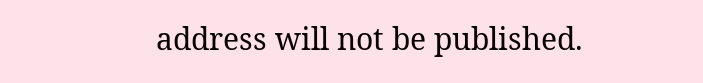address will not be published.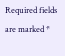Required fields are marked *